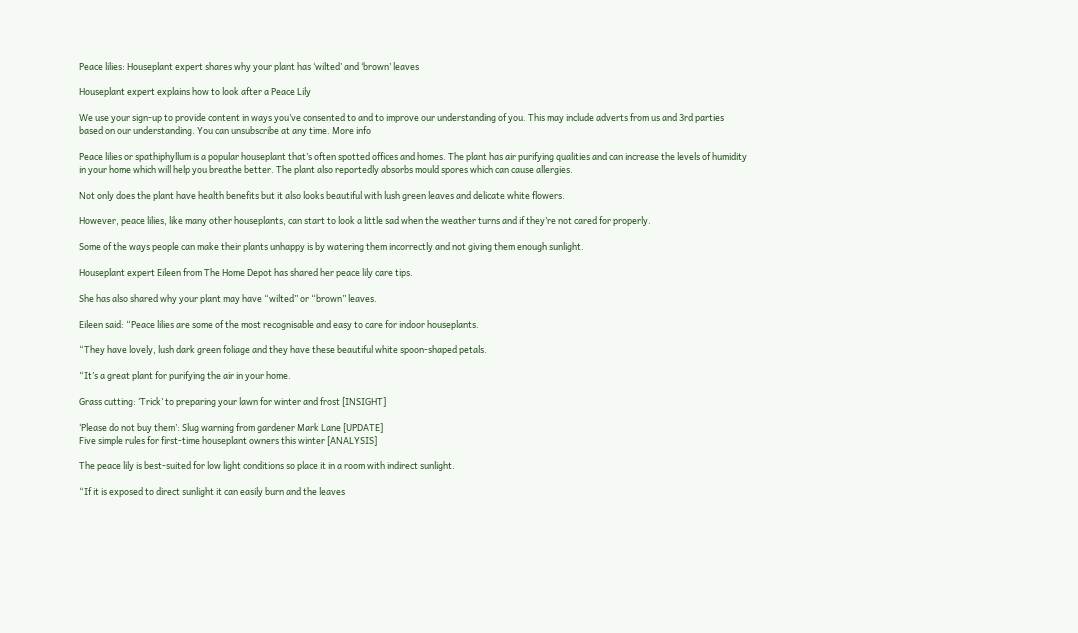Peace lilies: Houseplant expert shares why your plant has ‘wilted’ and ‘brown’ leaves

Houseplant expert explains how to look after a Peace Lily

We use your sign-up to provide content in ways you’ve consented to and to improve our understanding of you. This may include adverts from us and 3rd parties based on our understanding. You can unsubscribe at any time. More info

Peace lilies or spathiphyllum is a popular houseplant that’s often spotted offices and homes. The plant has air purifying qualities and can increase the levels of humidity in your home which will help you breathe better. The plant also reportedly absorbs mould spores which can cause allergies.

Not only does the plant have health benefits but it also looks beautiful with lush green leaves and delicate white flowers.

However, peace lilies, like many other houseplants, can start to look a little sad when the weather turns and if they’re not cared for properly.

Some of the ways people can make their plants unhappy is by watering them incorrectly and not giving them enough sunlight.

Houseplant expert Eileen from The Home Depot has shared her peace lily care tips.

She has also shared why your plant may have “wilted” or “brown” leaves.

Eileen said: “Peace lilies are some of the most recognisable and easy to care for indoor houseplants.

“They have lovely, lush dark green foliage and they have these beautiful white spoon-shaped petals.

“It’s a great plant for purifying the air in your home.

Grass cutting: ‘Trick’ to preparing your lawn for winter and frost [INSIGHT]

‘Please do not buy them’: Slug warning from gardener Mark Lane [UPDATE]
Five simple rules for first-time houseplant owners this winter [ANALYSIS]

The peace lily is best-suited for low light conditions so place it in a room with indirect sunlight.

“If it is exposed to direct sunlight it can easily burn and the leaves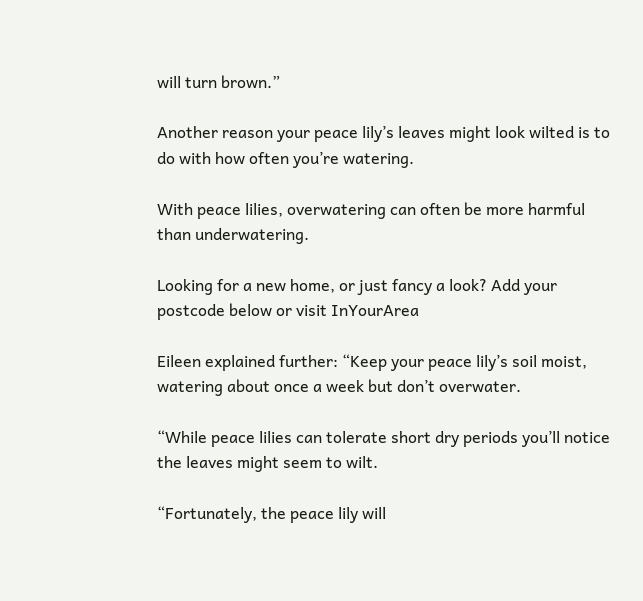will turn brown.”

Another reason your peace lily’s leaves might look wilted is to do with how often you’re watering.

With peace lilies, overwatering can often be more harmful than underwatering.

Looking for a new home, or just fancy a look? Add your postcode below or visit InYourArea

Eileen explained further: “Keep your peace lily’s soil moist, watering about once a week but don’t overwater.

“While peace lilies can tolerate short dry periods you’ll notice the leaves might seem to wilt.

“Fortunately, the peace lily will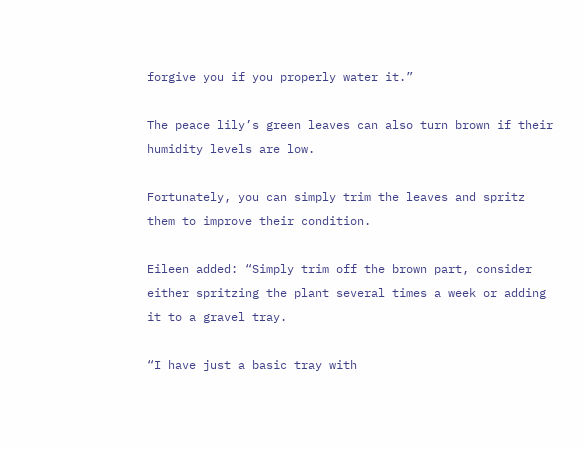forgive you if you properly water it.”

The peace lily’s green leaves can also turn brown if their humidity levels are low.

Fortunately, you can simply trim the leaves and spritz them to improve their condition.

Eileen added: “Simply trim off the brown part, consider either spritzing the plant several times a week or adding it to a gravel tray.

“I have just a basic tray with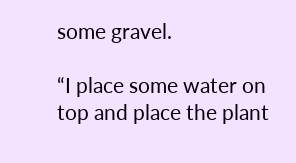some gravel.

“I place some water on top and place the plant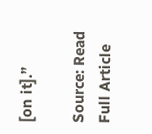[on it].”

Source: Read Full Article